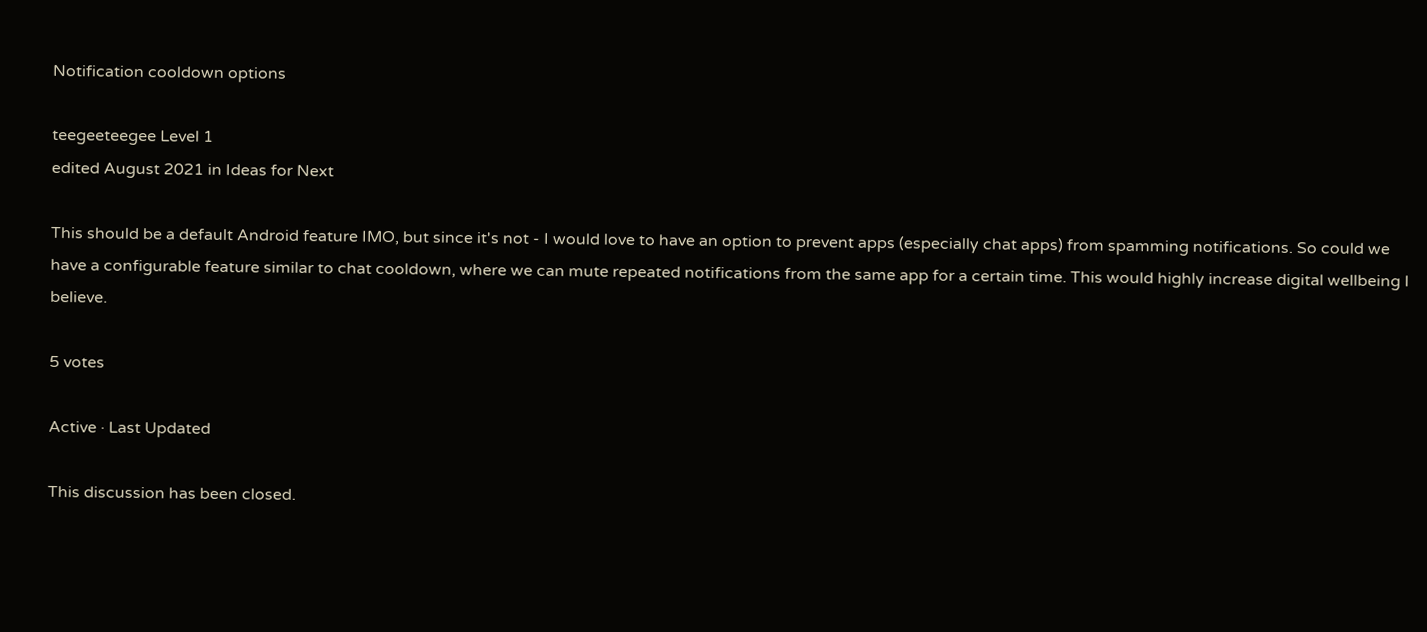Notification cooldown options

teegeeteegee Level 1
edited August 2021 in Ideas for Next

This should be a default Android feature IMO, but since it's not - I would love to have an option to prevent apps (especially chat apps) from spamming notifications. So could we have a configurable feature similar to chat cooldown, where we can mute repeated notifications from the same app for a certain time. This would highly increase digital wellbeing I believe.

5 votes

Active · Last Updated

This discussion has been closed.